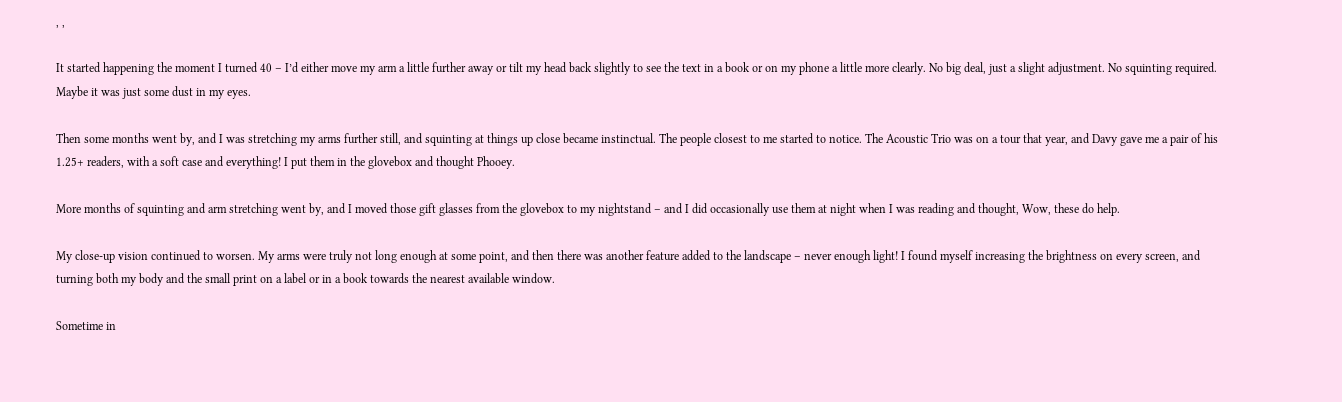, ,

It started happening the moment I turned 40 – I’d either move my arm a little further away or tilt my head back slightly to see the text in a book or on my phone a little more clearly. No big deal, just a slight adjustment. No squinting required. Maybe it was just some dust in my eyes.

Then some months went by, and I was stretching my arms further still, and squinting at things up close became instinctual. The people closest to me started to notice. The Acoustic Trio was on a tour that year, and Davy gave me a pair of his 1.25+ readers, with a soft case and everything! I put them in the glovebox and thought Phooey.

More months of squinting and arm stretching went by, and I moved those gift glasses from the glovebox to my nightstand – and I did occasionally use them at night when I was reading and thought, Wow, these do help.

My close-up vision continued to worsen. My arms were truly not long enough at some point, and then there was another feature added to the landscape – never enough light! I found myself increasing the brightness on every screen, and turning both my body and the small print on a label or in a book towards the nearest available window.

Sometime in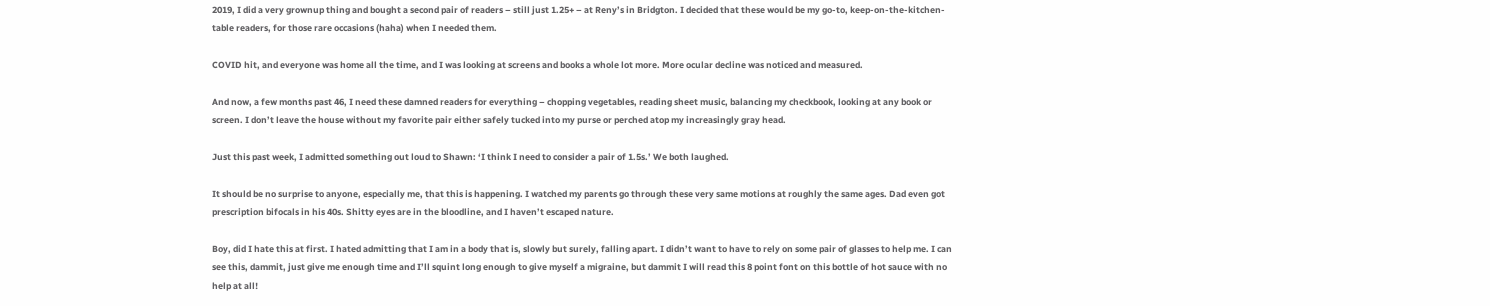2019, I did a very grownup thing and bought a second pair of readers – still just 1.25+ – at Reny’s in Bridgton. I decided that these would be my go-to, keep-on-the-kitchen-table readers, for those rare occasions (haha) when I needed them.

COVID hit, and everyone was home all the time, and I was looking at screens and books a whole lot more. More ocular decline was noticed and measured.

And now, a few months past 46, I need these damned readers for everything – chopping vegetables, reading sheet music, balancing my checkbook, looking at any book or screen. I don’t leave the house without my favorite pair either safely tucked into my purse or perched atop my increasingly gray head.

Just this past week, I admitted something out loud to Shawn: ‘I think I need to consider a pair of 1.5s.’ We both laughed.

It should be no surprise to anyone, especially me, that this is happening. I watched my parents go through these very same motions at roughly the same ages. Dad even got prescription bifocals in his 40s. Shitty eyes are in the bloodline, and I haven’t escaped nature.

Boy, did I hate this at first. I hated admitting that I am in a body that is, slowly but surely, falling apart. I didn’t want to have to rely on some pair of glasses to help me. I can see this, dammit, just give me enough time and I’ll squint long enough to give myself a migraine, but dammit I will read this 8 point font on this bottle of hot sauce with no help at all!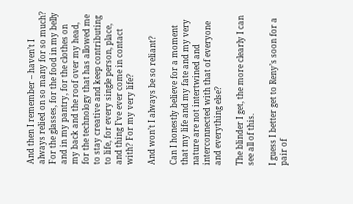And then I remember – haven’t I always relied on so many for so much? For the glasses, for the food in my belly and in my pantry, for the clothes on my back and the roof over my head, for the technology that has allowed me to stay creative and keep contributing to life, for every single person, place, and thing I’ve ever come in contact with? For my very life?

And won’t I always be so reliant?

Can I honestly believe for a moment that my life and my fate and my very nature are not intertwined and interconnected with that of everyone and everything else?

The blinder I get, the more clearly I can see all of this.

I guess I better get to Reny’s soon for a pair of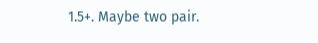1.5+. Maybe two pair.